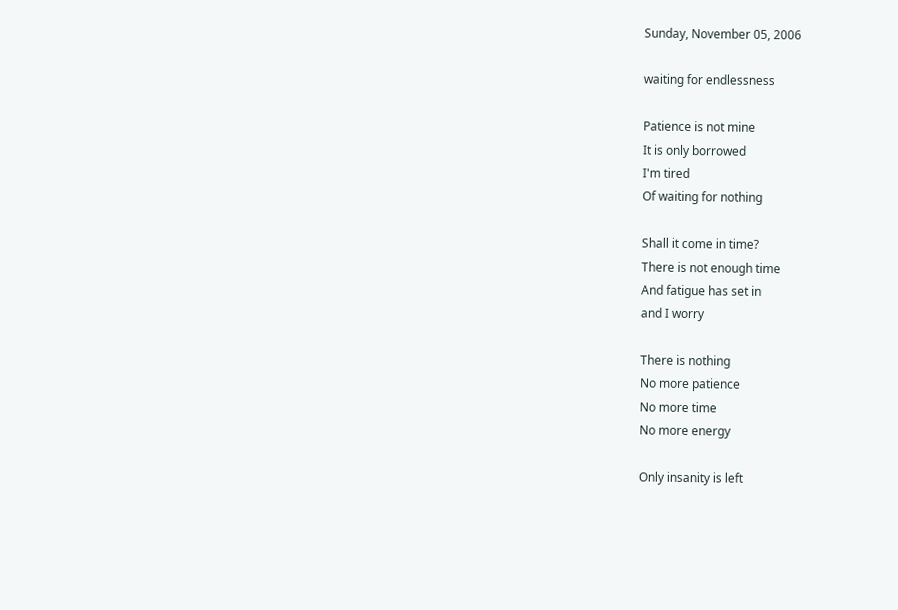Sunday, November 05, 2006

waiting for endlessness

Patience is not mine
It is only borrowed
I'm tired
Of waiting for nothing

Shall it come in time?
There is not enough time
And fatigue has set in
and I worry

There is nothing
No more patience
No more time
No more energy

Only insanity is left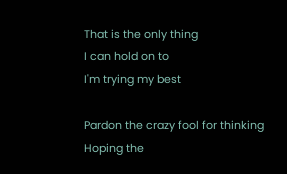That is the only thing
I can hold on to
I'm trying my best

Pardon the crazy fool for thinking
Hoping the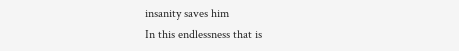insanity saves him
In this endlessness that is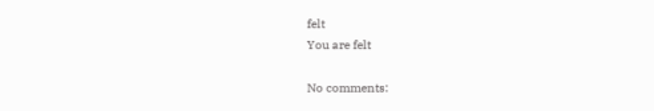felt
You are felt

No comments: